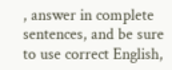, answer in complete sentences, and be sure to use correct English,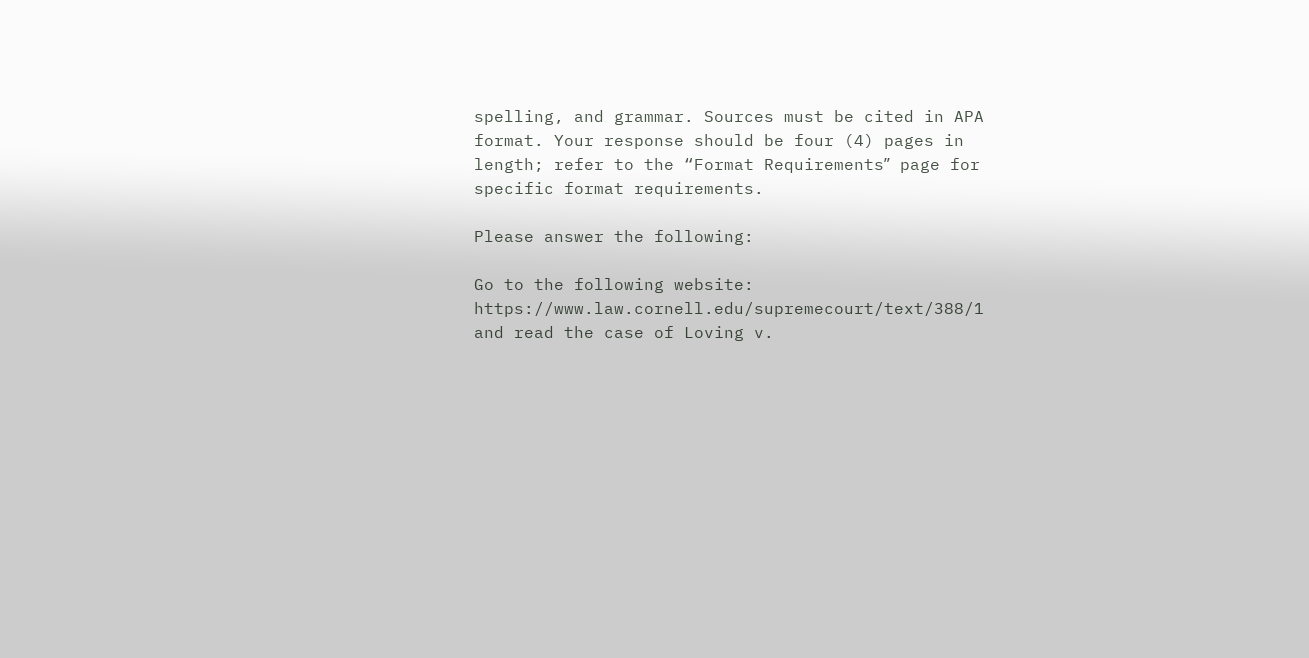spelling, and grammar. Sources must be cited in APA format. Your response should be four (4) pages in length; refer to the “Format Requirementsʺ page for specific format requirements.

Please answer the following:

Go to the following website: https://www.law.cornell.edu/supremecourt/text/388/1 and read the case of Loving v.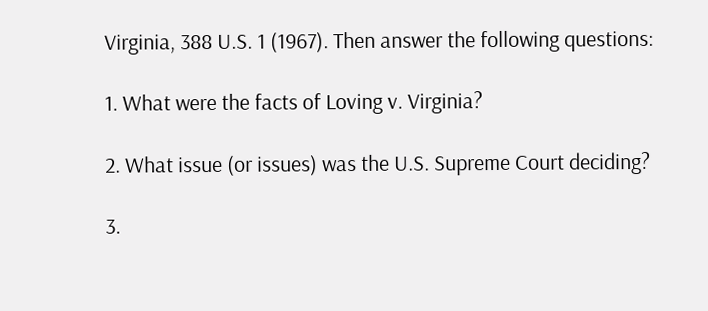Virginia, 388 U.S. 1 (1967). Then answer the following questions:

1. What were the facts of Loving v. Virginia?

2. What issue (or issues) was the U.S. Supreme Court deciding?

3.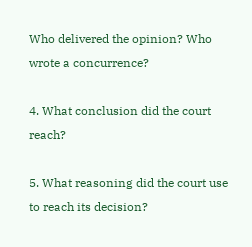Who delivered the opinion? Who wrote a concurrence?

4. What conclusion did the court reach?

5. What reasoning did the court use to reach its decision?